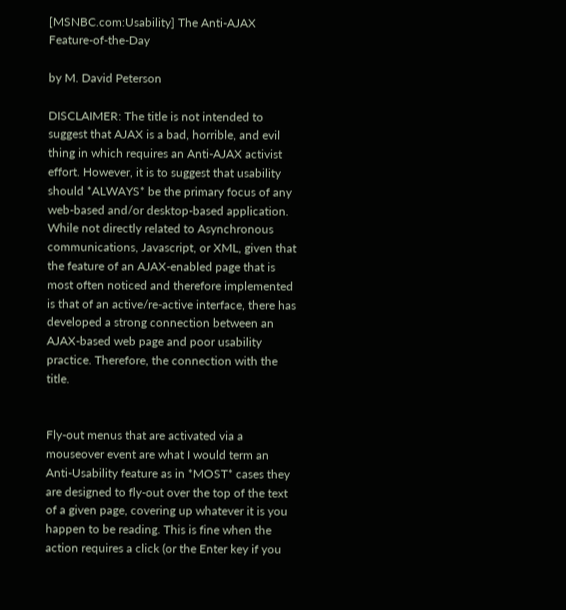[MSNBC.com:Usability] The Anti-AJAX Feature-of-the-Day

by M. David Peterson

DISCLAIMER: The title is not intended to suggest that AJAX is a bad, horrible, and evil thing in which requires an Anti-AJAX activist effort. However, it is to suggest that usability should *ALWAYS* be the primary focus of any web-based and/or desktop-based application. While not directly related to Asynchronous communications, Javascript, or XML, given that the feature of an AJAX-enabled page that is most often noticed and therefore implemented is that of an active/re-active interface, there has developed a strong connection between an AJAX-based web page and poor usability practice. Therefore, the connection with the title.


Fly-out menus that are activated via a mouseover event are what I would term an Anti-Usability feature as in *MOST* cases they are designed to fly-out over the top of the text of a given page, covering up whatever it is you happen to be reading. This is fine when the action requires a click (or the Enter key if you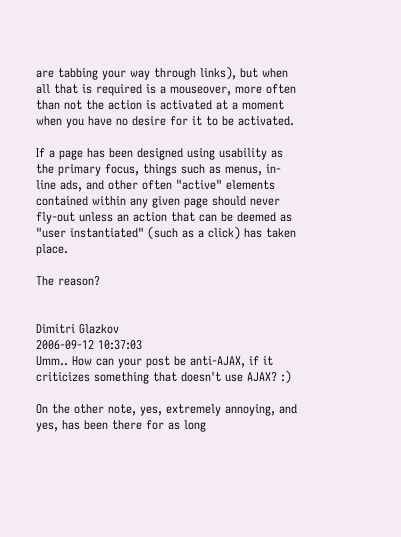are tabbing your way through links), but when all that is required is a mouseover, more often than not the action is activated at a moment when you have no desire for it to be activated.

If a page has been designed using usability as the primary focus, things such as menus, in-line ads, and other often "active" elements contained within any given page should never fly-out unless an action that can be deemed as "user instantiated" (such as a click) has taken place.

The reason?


Dimitri Glazkov
2006-09-12 10:37:03
Umm.. How can your post be anti-AJAX, if it criticizes something that doesn't use AJAX? :)

On the other note, yes, extremely annoying, and yes, has been there for as long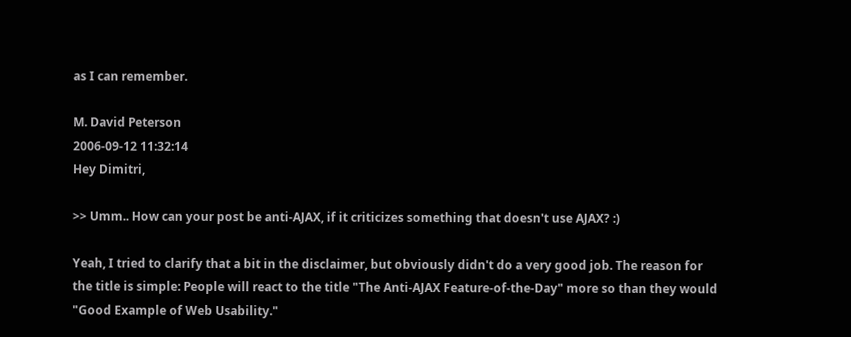as I can remember.

M. David Peterson
2006-09-12 11:32:14
Hey Dimitri,

>> Umm.. How can your post be anti-AJAX, if it criticizes something that doesn't use AJAX? :)

Yeah, I tried to clarify that a bit in the disclaimer, but obviously didn't do a very good job. The reason for the title is simple: People will react to the title "The Anti-AJAX Feature-of-the-Day" more so than they would "Good Example of Web Usability."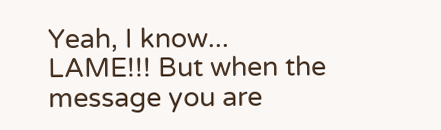Yeah, I know... LAME!!! But when the message you are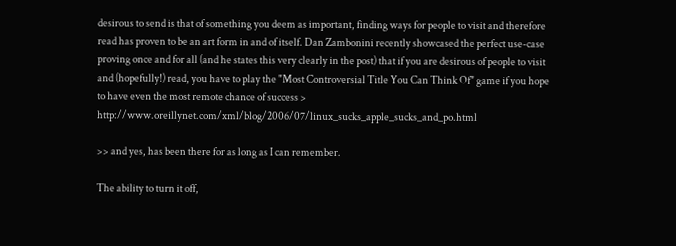desirous to send is that of something you deem as important, finding ways for people to visit and therefore read has proven to be an art form in and of itself. Dan Zambonini recently showcased the perfect use-case proving once and for all (and he states this very clearly in the post) that if you are desirous of people to visit and (hopefully!) read, you have to play the "Most Controversial Title You Can Think Of" game if you hope to have even the most remote chance of success > http://www.oreillynet.com/xml/blog/2006/07/linux_sucks_apple_sucks_and_po.html

>> and yes, has been there for as long as I can remember.

The ability to turn it off,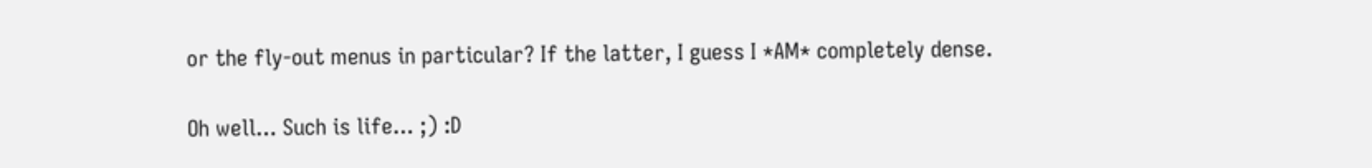or the fly-out menus in particular? If the latter, I guess I *AM* completely dense.

Oh well... Such is life... ;) :D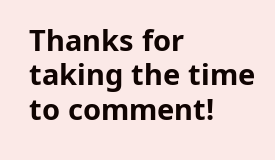Thanks for taking the time to comment!